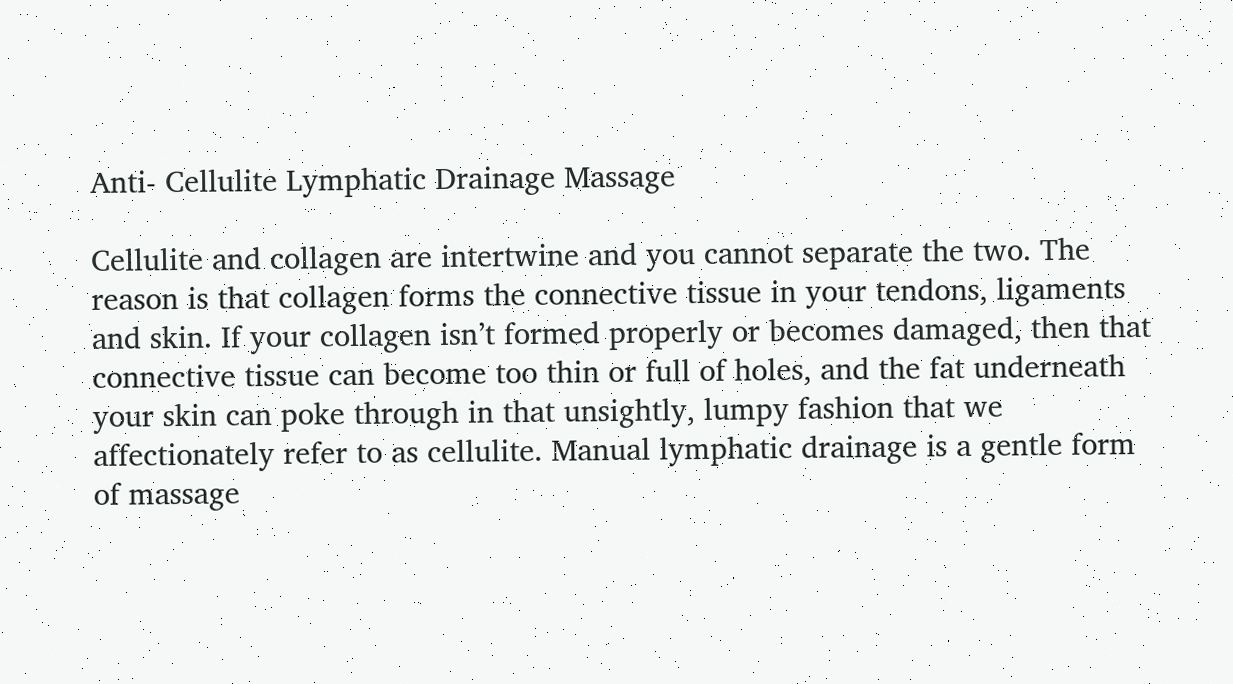Anti- Cellulite Lymphatic Drainage Massage

Cellulite and collagen are intertwine and you cannot separate the two. The reason is that collagen forms the connective tissue in your tendons, ligaments and skin. If your collagen isn’t formed properly or becomes damaged, then that connective tissue can become too thin or full of holes, and the fat underneath your skin can poke through in that unsightly, lumpy fashion that we affectionately refer to as cellulite. Manual lymphatic drainage is a gentle form of massage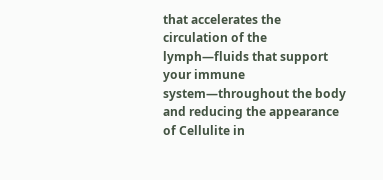that accelerates the circulation of the lymph—fluids that support your immune system—throughout the body and reducing the appearance of Cellulite in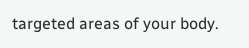targeted areas of your body.